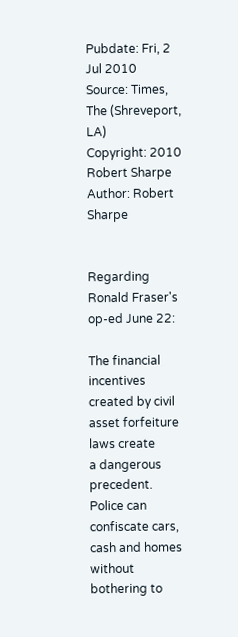Pubdate: Fri, 2 Jul 2010
Source: Times, The (Shreveport, LA)
Copyright: 2010 Robert Sharpe
Author: Robert Sharpe


Regarding Ronald Fraser's op-ed June 22:

The financial incentives created by civil asset forfeiture laws create
a dangerous precedent. Police can confiscate cars, cash and homes
without bothering to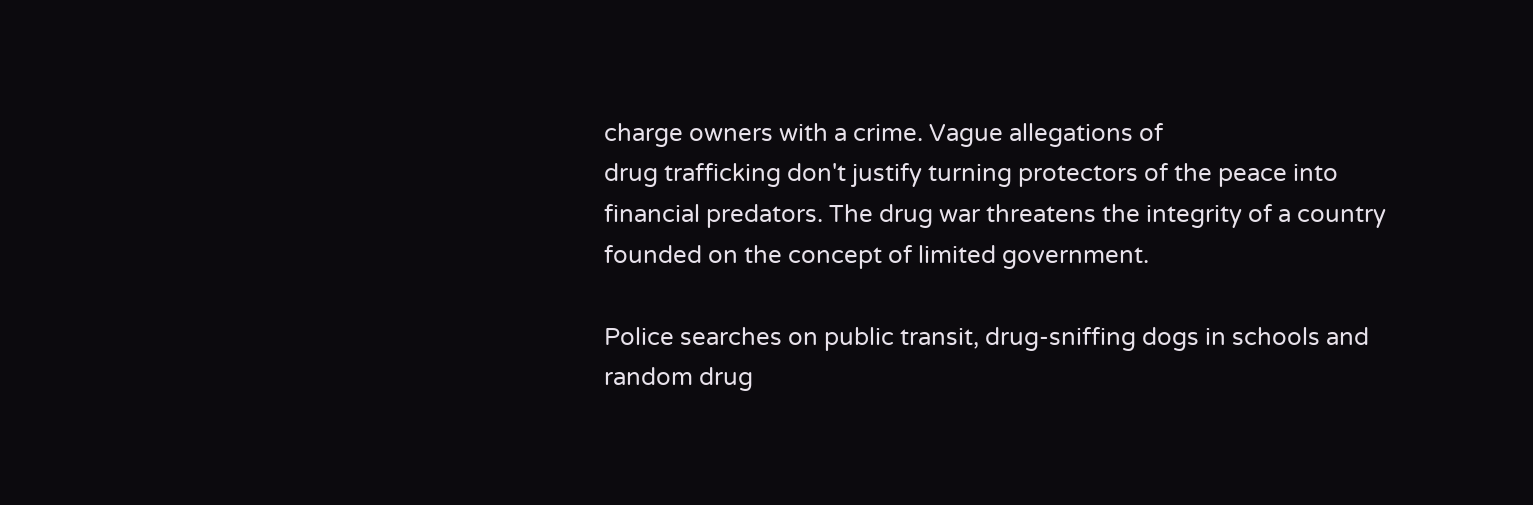charge owners with a crime. Vague allegations of
drug trafficking don't justify turning protectors of the peace into
financial predators. The drug war threatens the integrity of a country
founded on the concept of limited government.

Police searches on public transit, drug-sniffing dogs in schools and
random drug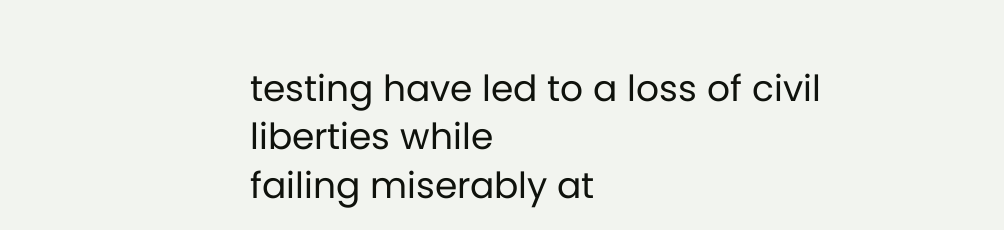testing have led to a loss of civil liberties while
failing miserably at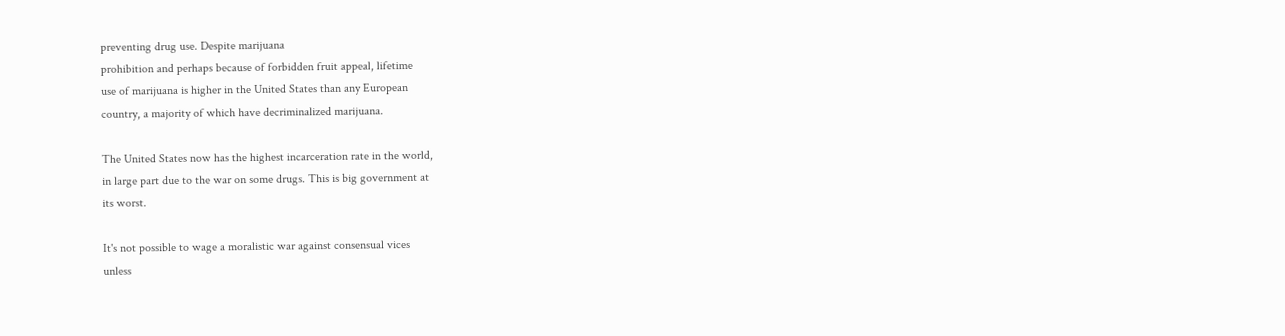preventing drug use. Despite marijuana
prohibition and perhaps because of forbidden fruit appeal, lifetime
use of marijuana is higher in the United States than any European
country, a majority of which have decriminalized marijuana.

The United States now has the highest incarceration rate in the world,
in large part due to the war on some drugs. This is big government at
its worst.

It's not possible to wage a moralistic war against consensual vices
unless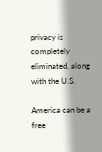privacy is completely eliminated, along with the U.S.

America can be a free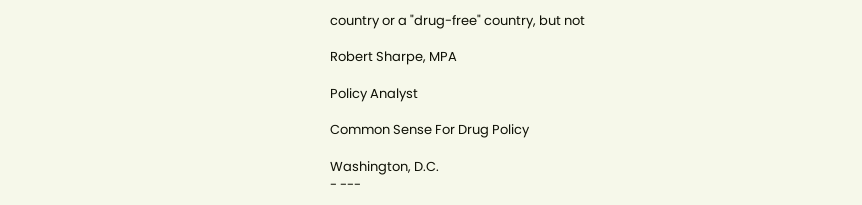country or a "drug-free" country, but not

Robert Sharpe, MPA

Policy Analyst

Common Sense For Drug Policy

Washington, D.C.
- ---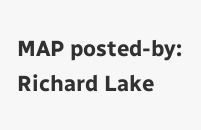MAP posted-by: Richard Lake